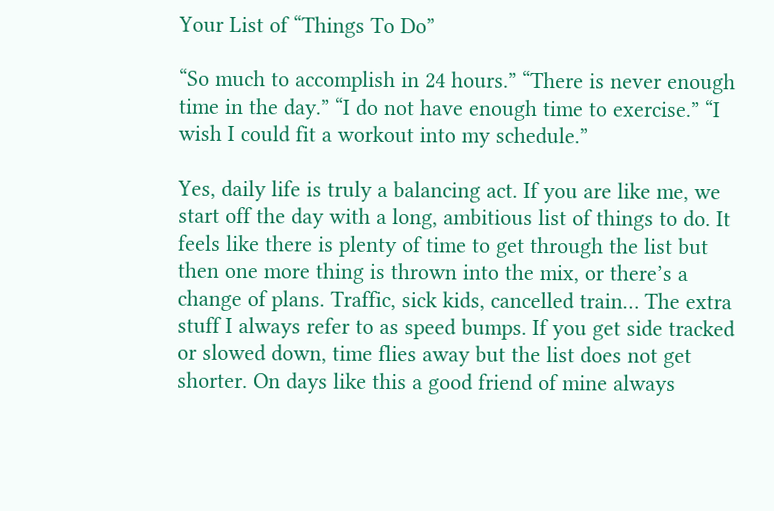Your List of “Things To Do”

“So much to accomplish in 24 hours.” “There is never enough time in the day.” “I do not have enough time to exercise.” “I wish I could fit a workout into my schedule.”

Yes, daily life is truly a balancing act. If you are like me, we start off the day with a long, ambitious list of things to do. It feels like there is plenty of time to get through the list but then one more thing is thrown into the mix, or there’s a change of plans. Traffic, sick kids, cancelled train… The extra stuff I always refer to as speed bumps. If you get side tracked or slowed down, time flies away but the list does not get shorter. On days like this a good friend of mine always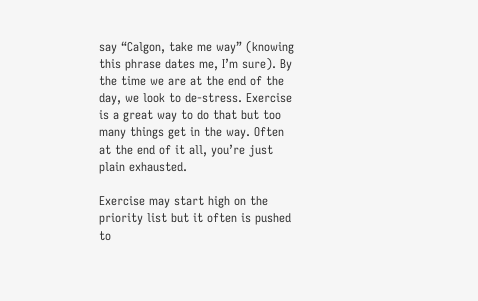say “Calgon, take me way” (knowing this phrase dates me, I’m sure). By the time we are at the end of the day, we look to de-stress. Exercise is a great way to do that but too many things get in the way. Often at the end of it all, you’re just plain exhausted.

Exercise may start high on the priority list but it often is pushed to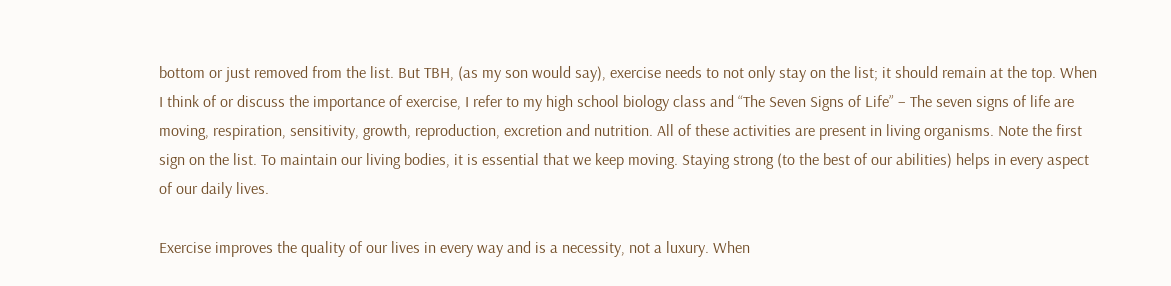bottom or just removed from the list. But TBH, (as my son would say), exercise needs to not only stay on the list; it should remain at the top. When I think of or discuss the importance of exercise, I refer to my high school biology class and “The Seven Signs of Life” – The seven signs of life are moving, respiration, sensitivity, growth, reproduction, excretion and nutrition. All of these activities are present in living organisms. Note the first sign on the list. To maintain our living bodies, it is essential that we keep moving. Staying strong (to the best of our abilities) helps in every aspect of our daily lives.

Exercise improves the quality of our lives in every way and is a necessity, not a luxury. When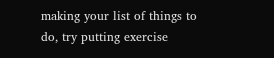making your list of things to do, try putting exercise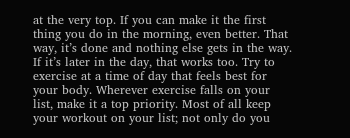at the very top. If you can make it the first thing you do in the morning, even better. That way, it’s done and nothing else gets in the way. If it’s later in the day, that works too. Try to exercise at a time of day that feels best for your body. Wherever exercise falls on your list, make it a top priority. Most of all keep your workout on your list; not only do you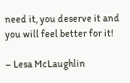need it, you deserve it and you will feel better for it!

– Lesa McLaughlin